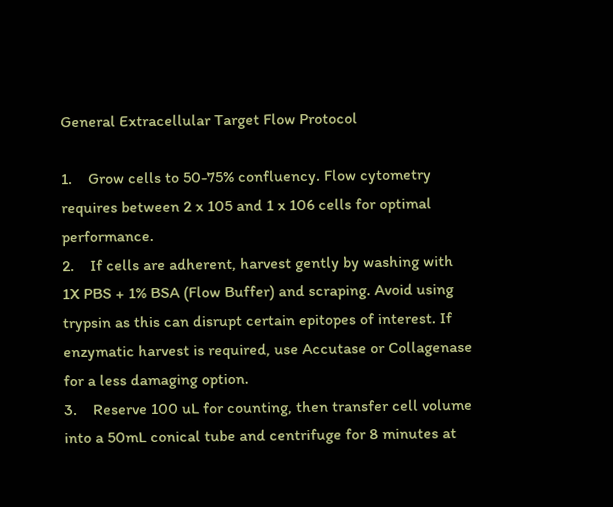General Extracellular Target Flow Protocol

1.    Grow cells to 50-75% confluency. Flow cytometry requires between 2 x 105 and 1 x 106 cells for optimal performance.
2.    If cells are adherent, harvest gently by washing with 1X PBS + 1% BSA (Flow Buffer) and scraping. Avoid using trypsin as this can disrupt certain epitopes of interest. If enzymatic harvest is required, use Accutase or Collagenase for a less damaging option.
3.    Reserve 100 uL for counting, then transfer cell volume into a 50mL conical tube and centrifuge for 8 minutes at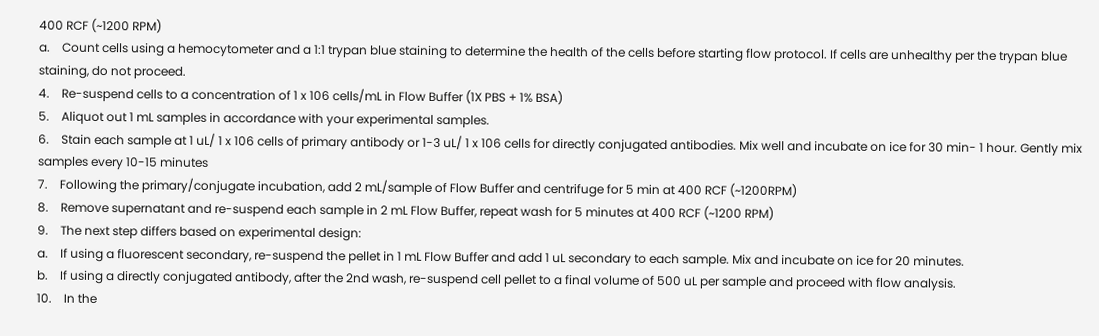400 RCF (~1200 RPM)
a.    Count cells using a hemocytometer and a 1:1 trypan blue staining to determine the health of the cells before starting flow protocol. If cells are unhealthy per the trypan blue staining, do not proceed.
4.    Re-suspend cells to a concentration of 1 x 106 cells/mL in Flow Buffer (1X PBS + 1% BSA)
5.    Aliquot out 1 mL samples in accordance with your experimental samples.
6.    Stain each sample at 1 uL/ 1 x 106 cells of primary antibody or 1-3 uL/ 1 x 106 cells for directly conjugated antibodies. Mix well and incubate on ice for 30 min- 1 hour. Gently mix samples every 10-15 minutes
7.    Following the primary/conjugate incubation, add 2 mL/sample of Flow Buffer and centrifuge for 5 min at 400 RCF (~1200RPM)
8.    Remove supernatant and re-suspend each sample in 2 mL Flow Buffer, repeat wash for 5 minutes at 400 RCF (~1200 RPM)
9.    The next step differs based on experimental design:
a.    If using a fluorescent secondary, re-suspend the pellet in 1 mL Flow Buffer and add 1 uL secondary to each sample. Mix and incubate on ice for 20 minutes.
b.    If using a directly conjugated antibody, after the 2nd wash, re-suspend cell pellet to a final volume of 500 uL per sample and proceed with flow analysis.
10.    In the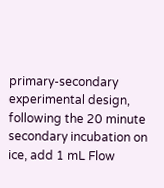primary-secondary experimental design, following the 20 minute secondary incubation on ice, add 1 mL Flow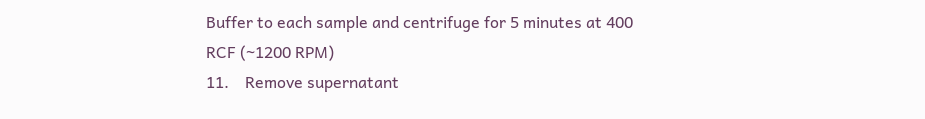Buffer to each sample and centrifuge for 5 minutes at 400 RCF (~1200 RPM)
11.    Remove supernatant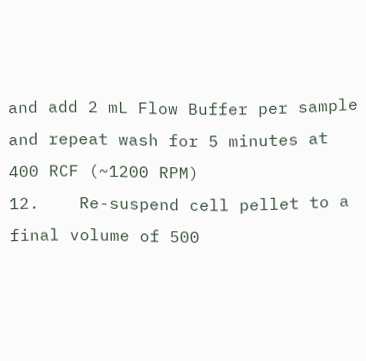and add 2 mL Flow Buffer per sample and repeat wash for 5 minutes at 400 RCF (~1200 RPM)
12.    Re-suspend cell pellet to a final volume of 500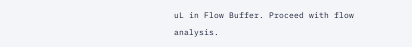uL in Flow Buffer. Proceed with flow analysis.